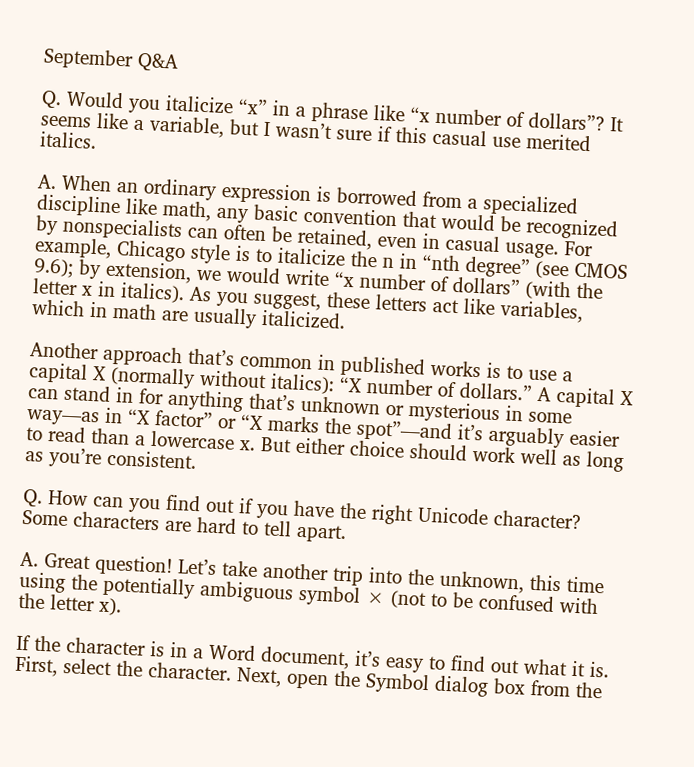September Q&A

Q. Would you italicize “x” in a phrase like “x number of dollars”? It seems like a variable, but I wasn’t sure if this casual use merited italics.

A. When an ordinary expression is borrowed from a specialized discipline like math, any basic convention that would be recognized by nonspecialists can often be retained, even in casual usage. For example, Chicago style is to italicize the n in “nth degree” (see CMOS 9.6); by extension, we would write “x number of dollars” (with the letter x in italics). As you suggest, these letters act like variables, which in math are usually italicized.

Another approach that’s common in published works is to use a capital X (normally without italics): “X number of dollars.” A capital X can stand in for anything that’s unknown or mysterious in some way—as in “X factor” or “X marks the spot”—and it’s arguably easier to read than a lowercase x. But either choice should work well as long as you’re consistent.

Q. How can you find out if you have the right Unicode character? Some characters are hard to tell apart.

A. Great question! Let’s take another trip into the unknown, this time using the potentially ambiguous symbol × (not to be confused with the letter x).

If the character is in a Word document, it’s easy to find out what it is. First, select the character. Next, open the Symbol dialog box from the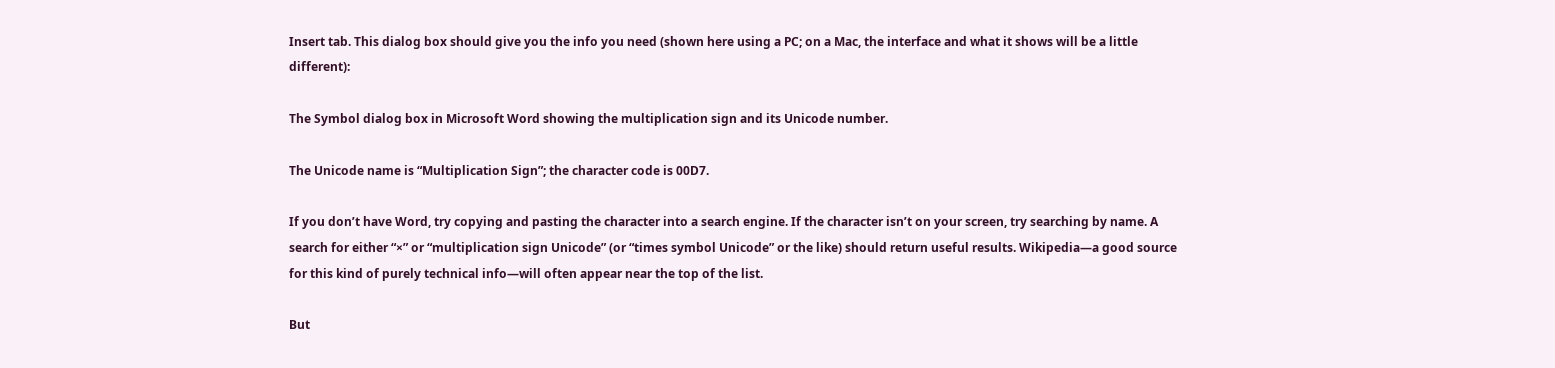Insert tab. This dialog box should give you the info you need (shown here using a PC; on a Mac, the interface and what it shows will be a little different):

The Symbol dialog box in Microsoft Word showing the multiplication sign and its Unicode number.

The Unicode name is “Multiplication Sign”; the character code is 00D7.

If you don’t have Word, try copying and pasting the character into a search engine. If the character isn’t on your screen, try searching by name. A search for either “×” or “multiplication sign Unicode” (or “times symbol Unicode” or the like) should return useful results. Wikipedia—a good source for this kind of purely technical info—will often appear near the top of the list.

But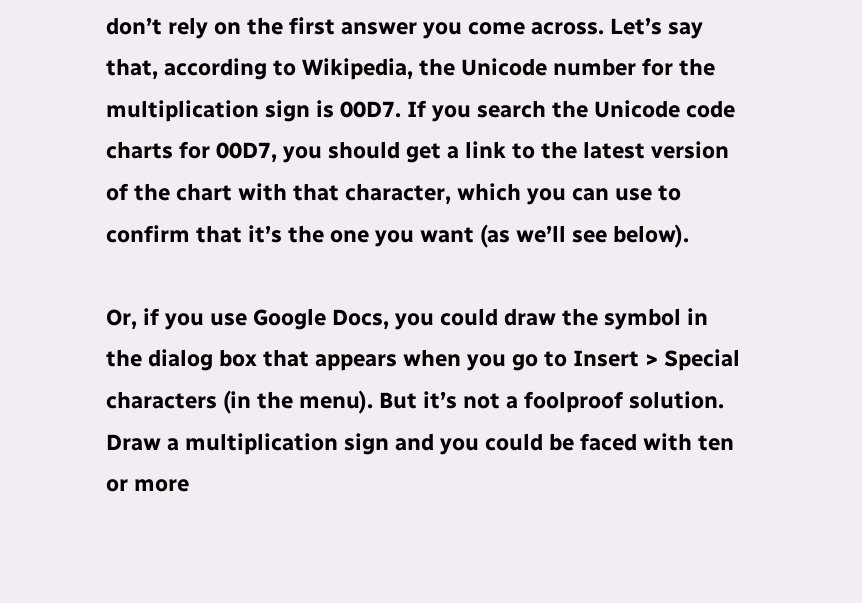don’t rely on the first answer you come across. Let’s say that, according to Wikipedia, the Unicode number for the multiplication sign is 00D7. If you search the Unicode code charts for 00D7, you should get a link to the latest version of the chart with that character, which you can use to confirm that it’s the one you want (as we’ll see below).

Or, if you use Google Docs, you could draw the symbol in the dialog box that appears when you go to Insert > Special characters (in the menu). But it’s not a foolproof solution. Draw a multiplication sign and you could be faced with ten or more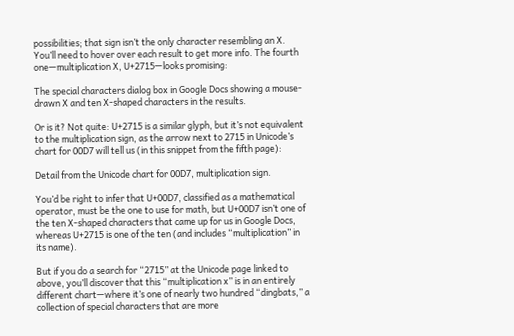possibilities; that sign isn’t the only character resembling an X. You’ll need to hover over each result to get more info. The fourth one—multiplication X, U+2715—looks promising:

The special characters dialog box in Google Docs showing a mouse-drawn X and ten X-shaped characters in the results.

Or is it? Not quite: U+2715 is a similar glyph, but it’s not equivalent to the multiplication sign, as the arrow next to 2715 in Unicode’s chart for 00D7 will tell us (in this snippet from the fifth page):

Detail from the Unicode chart for 00D7, multiplication sign.

You’d be right to infer that U+00D7, classified as a mathematical operator, must be the one to use for math, but U+00D7 isn’t one of the ten X-shaped characters that came up for us in Google Docs, whereas U+2715 is one of the ten (and includes “multiplication” in its name).

But if you do a search for “2715” at the Unicode page linked to above, you’ll discover that this “multiplication x” is in an entirely different chart—where it’s one of nearly two hundred “dingbats,” a collection of special characters that are more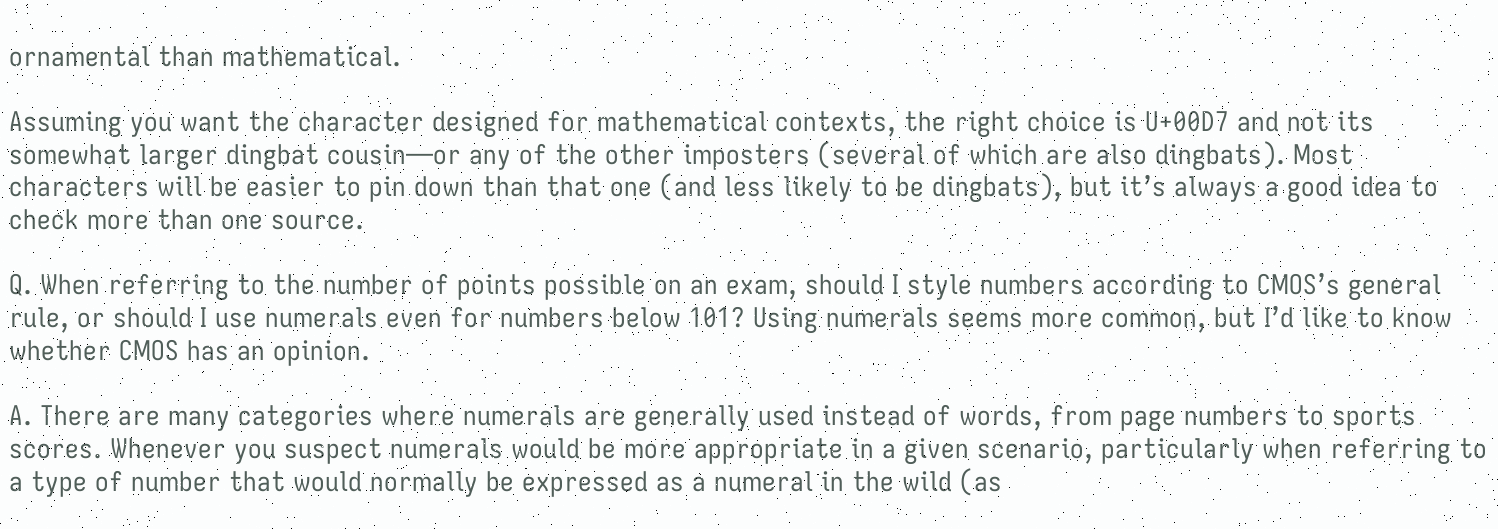ornamental than mathematical.

Assuming you want the character designed for mathematical contexts, the right choice is U+00D7 and not its somewhat larger dingbat cousin—or any of the other imposters (several of which are also dingbats). Most characters will be easier to pin down than that one (and less likely to be dingbats), but it’s always a good idea to check more than one source.

Q. When referring to the number of points possible on an exam, should I style numbers according to CMOS’s general rule, or should I use numerals even for numbers below 101? Using numerals seems more common, but I’d like to know whether CMOS has an opinion.

A. There are many categories where numerals are generally used instead of words, from page numbers to sports scores. Whenever you suspect numerals would be more appropriate in a given scenario, particularly when referring to a type of number that would normally be expressed as a numeral in the wild (as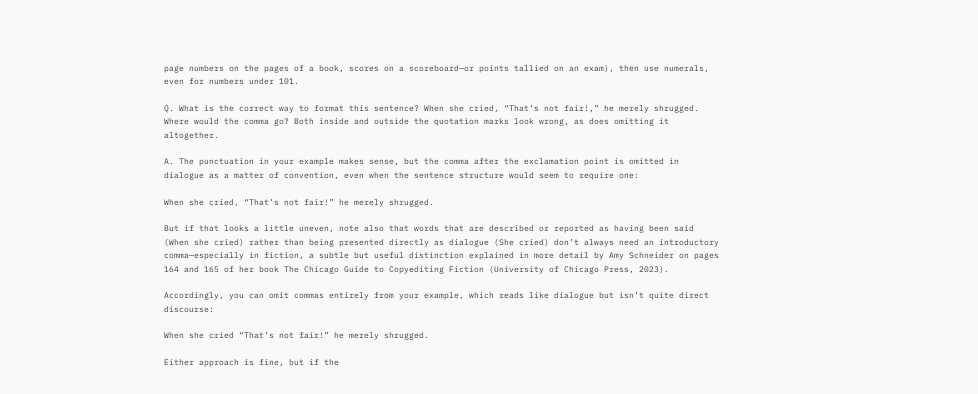page numbers on the pages of a book, scores on a scoreboard—or points tallied on an exam), then use numerals, even for numbers under 101.

Q. What is the correct way to format this sentence? When she cried, “That’s not fair!,” he merely shrugged. Where would the comma go? Both inside and outside the quotation marks look wrong, as does omitting it altogether.

A. The punctuation in your example makes sense, but the comma after the exclamation point is omitted in dialogue as a matter of convention, even when the sentence structure would seem to require one:

When she cried, “That’s not fair!” he merely shrugged.

But if that looks a little uneven, note also that words that are described or reported as having been said (When she cried) rather than being presented directly as dialogue (She cried) don’t always need an introductory comma—especially in fiction, a subtle but useful distinction explained in more detail by Amy Schneider on pages 164 and 165 of her book The Chicago Guide to Copyediting Fiction (University of Chicago Press, 2023).

Accordingly, you can omit commas entirely from your example, which reads like dialogue but isn’t quite direct discourse:

When she cried “That’s not fair!” he merely shrugged.

Either approach is fine, but if the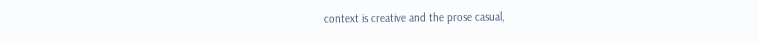context is creative and the prose casual,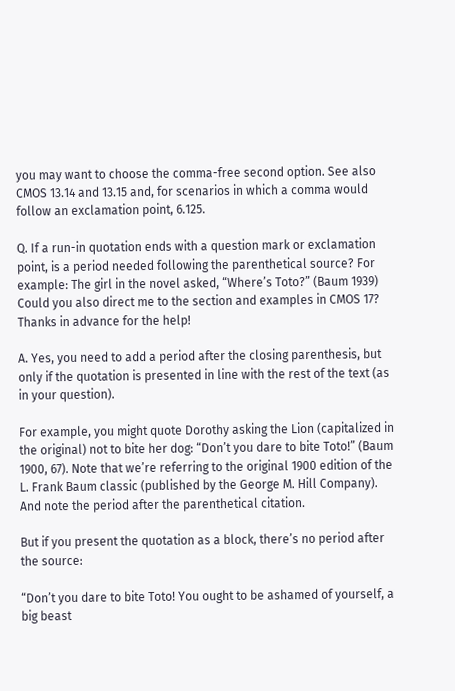you may want to choose the comma-free second option. See also CMOS 13.14 and 13.15 and, for scenarios in which a comma would follow an exclamation point, 6.125.

Q. If a run-in quotation ends with a question mark or exclamation point, is a period needed following the parenthetical source? For example: The girl in the novel asked, “Where’s Toto?” (Baum 1939) Could you also direct me to the section and examples in CMOS 17? Thanks in advance for the help!

A. Yes, you need to add a period after the closing parenthesis, but only if the quotation is presented in line with the rest of the text (as in your question).

For example, you might quote Dorothy asking the Lion (capitalized in the original) not to bite her dog: “Don’t you dare to bite Toto!” (Baum 1900, 67). Note that we’re referring to the original 1900 edition of the L. Frank Baum classic (published by the George M. Hill Company). And note the period after the parenthetical citation.

But if you present the quotation as a block, there’s no period after the source:

“Don’t you dare to bite Toto! You ought to be ashamed of yourself, a big beast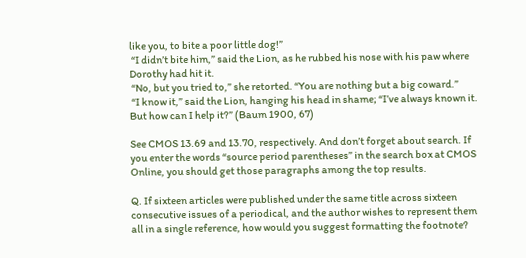like you, to bite a poor little dog!”
 “I didn’t bite him,” said the Lion, as he rubbed his nose with his paw where Dorothy had hit it.
 “No, but you tried to,” she retorted. “You are nothing but a big coward.”
 “I know it,” said the Lion, hanging his head in shame; “I’ve always known it. But how can I help it?” (Baum 1900, 67)

See CMOS 13.69 and 13.70, respectively. And don’t forget about search. If you enter the words “source period parentheses” in the search box at CMOS Online, you should get those paragraphs among the top results.

Q. If sixteen articles were published under the same title across sixteen consecutive issues of a periodical, and the author wishes to represent them all in a single reference, how would you suggest formatting the footnote?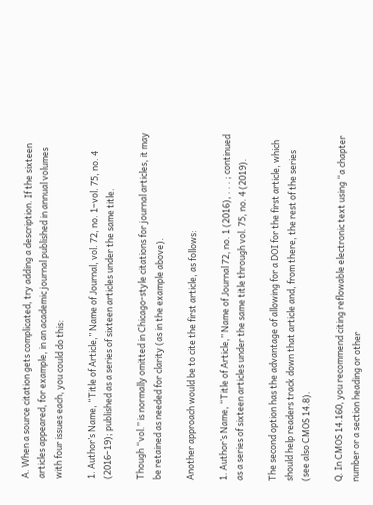A. When a source citation gets complicated, try adding a description. If the sixteen articles appeared, for example, in an academic journal published in annual volumes with four issues each, you could do this:

1. Author’s Name, “Title of Article,” Name of Journal, vol. 72, no. 1–vol. 75, no. 4 (2016–19); published as a series of sixteen articles under the same title.

Though “vol.” is normally omitted in Chicago-style citations for journal articles, it may be retained as needed for clarity (as in the example above).

Another approach would be to cite the first article, as follows:

1. Author’s Name, “Title of Article,” Name of Journal 72, no. 1 (2016), . . . ; continued as a series of sixteen articles under the same title through vol. 75, no. 4 (2019).

The second option has the advantage of allowing for a DOI for the first article, which should help readers track down that article and, from there, the rest of the series (see also CMOS 14.8).

Q. In CMOS 14.160, you recommend citing reflowable electronic text using “a chapter number or a section heading or other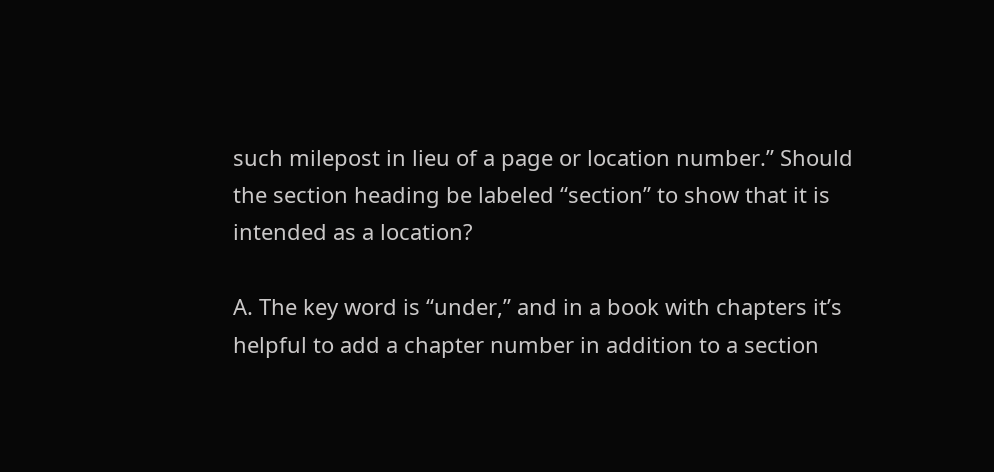such milepost in lieu of a page or location number.” Should the section heading be labeled “section” to show that it is intended as a location?

A. The key word is “under,” and in a book with chapters it’s helpful to add a chapter number in addition to a section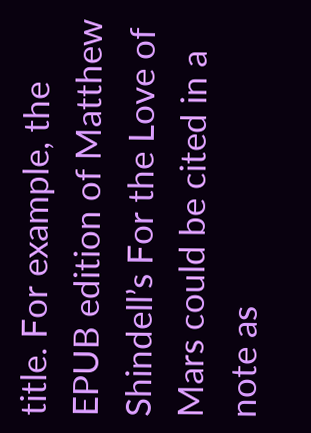title. For example, the EPUB edition of Matthew Shindell’s For the Love of Mars could be cited in a note as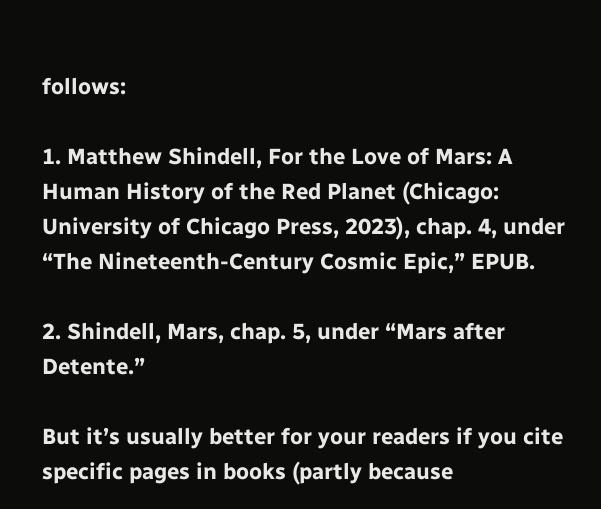follows:

1. Matthew Shindell, For the Love of Mars: A Human History of the Red Planet (Chicago: University of Chicago Press, 2023), chap. 4, under “The Nineteenth-Century Cosmic Epic,” EPUB.

2. Shindell, Mars, chap. 5, under “Mars after Detente.”

But it’s usually better for your readers if you cite specific pages in books (partly because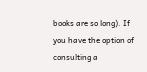books are so long). If you have the option of consulting a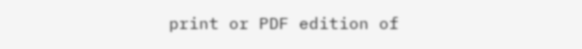print or PDF edition of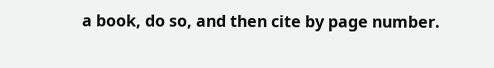a book, do so, and then cite by page number.